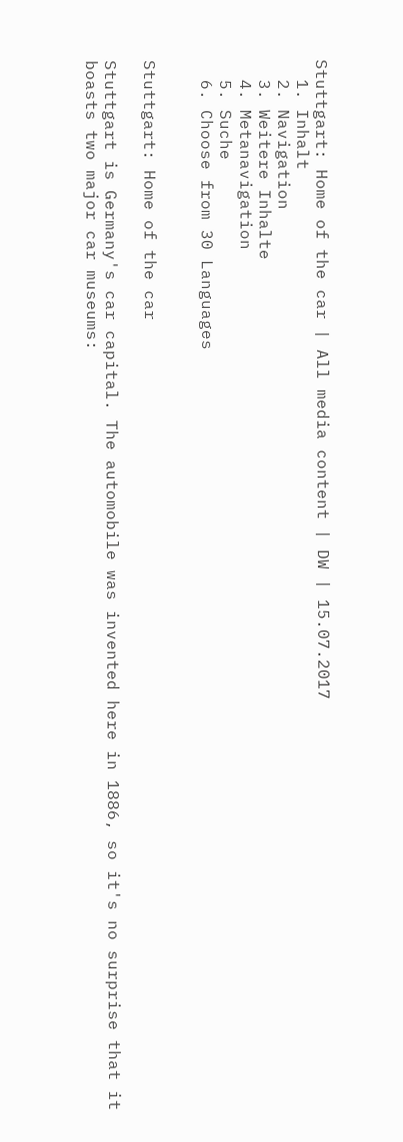Stuttgart: Home of the car | All media content | DW | 15.07.2017
  1. Inhalt
  2. Navigation
  3. Weitere Inhalte
  4. Metanavigation
  5. Suche
  6. Choose from 30 Languages


Stuttgart: Home of the car

Stuttgart is Germany's car capital. The automobile was invented here in 1886, so it's no surprise that it boasts two major car museums: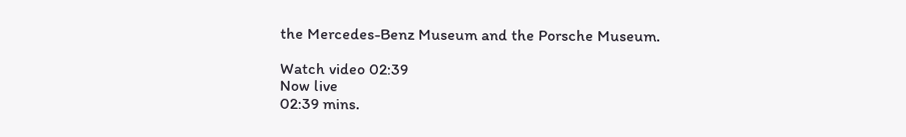the Mercedes-Benz Museum and the Porsche Museum.

Watch video 02:39
Now live
02:39 mins.